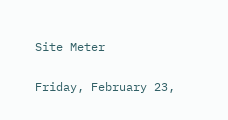Site Meter

Friday, February 23,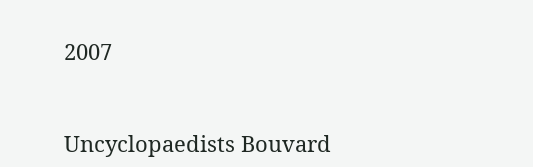2007


Uncyclopaedists Bouvard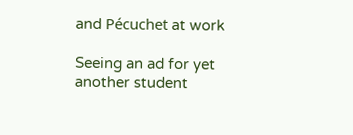and Pécuchet at work

Seeing an ad for yet another student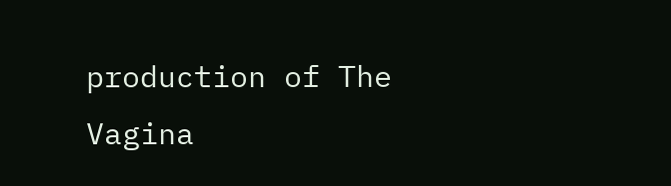production of The Vagina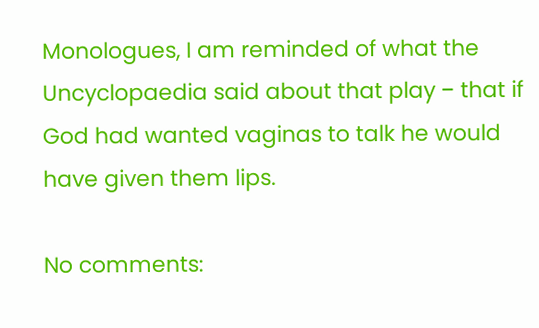Monologues, I am reminded of what the Uncyclopaedia said about that play − that if God had wanted vaginas to talk he would have given them lips.

No comments: